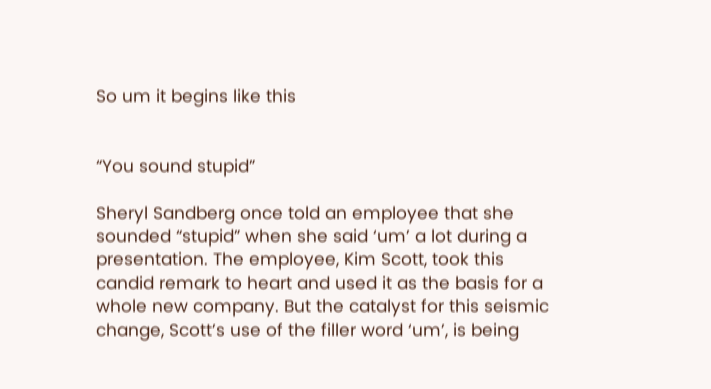So um it begins like this


“You sound stupid”

Sheryl Sandberg once told an employee that she sounded “stupid” when she said ‘um’ a lot during a presentation. The employee, Kim Scott, took this candid remark to heart and used it as the basis for a whole new company. But the catalyst for this seismic change, Scott’s use of the filler word ‘um’, is being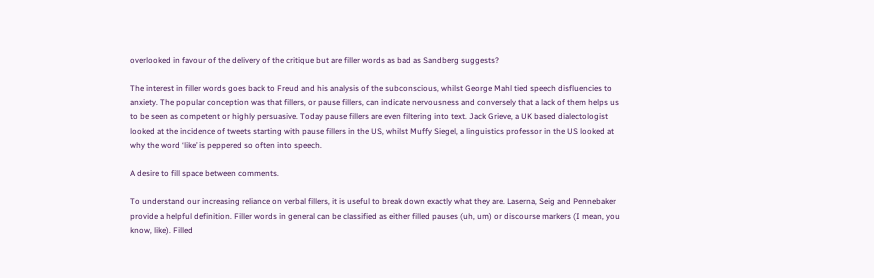overlooked in favour of the delivery of the critique but are filler words as bad as Sandberg suggests?

The interest in filler words goes back to Freud and his analysis of the subconscious, whilst George Mahl tied speech disfluencies to anxiety. The popular conception was that fillers, or pause fillers, can indicate nervousness and conversely that a lack of them helps us to be seen as competent or highly persuasive. Today pause fillers are even filtering into text. Jack Grieve, a UK based dialectologist looked at the incidence of tweets starting with pause fillers in the US, whilst Muffy Siegel, a linguistics professor in the US looked at why the word ‘like’ is peppered so often into speech.

A desire to fill space between comments.

To understand our increasing reliance on verbal fillers, it is useful to break down exactly what they are. Laserna, Seig and Pennebaker provide a helpful definition. Filler words in general can be classified as either filled pauses (uh, um) or discourse markers (I mean, you know, like). Filled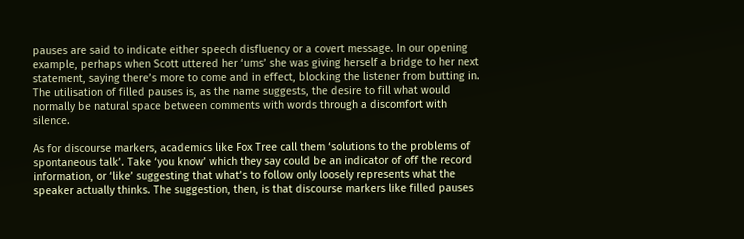pauses are said to indicate either speech disfluency or a covert message. In our opening example, perhaps when Scott uttered her ‘ums’ she was giving herself a bridge to her next statement, saying there’s more to come and in effect, blocking the listener from butting in. The utilisation of filled pauses is, as the name suggests, the desire to fill what would normally be natural space between comments with words through a discomfort with silence.

As for discourse markers, academics like Fox Tree call them ‘solutions to the problems of spontaneous talk’. Take ‘you know’ which they say could be an indicator of off the record information, or ‘like’ suggesting that what’s to follow only loosely represents what the speaker actually thinks. The suggestion, then, is that discourse markers like filled pauses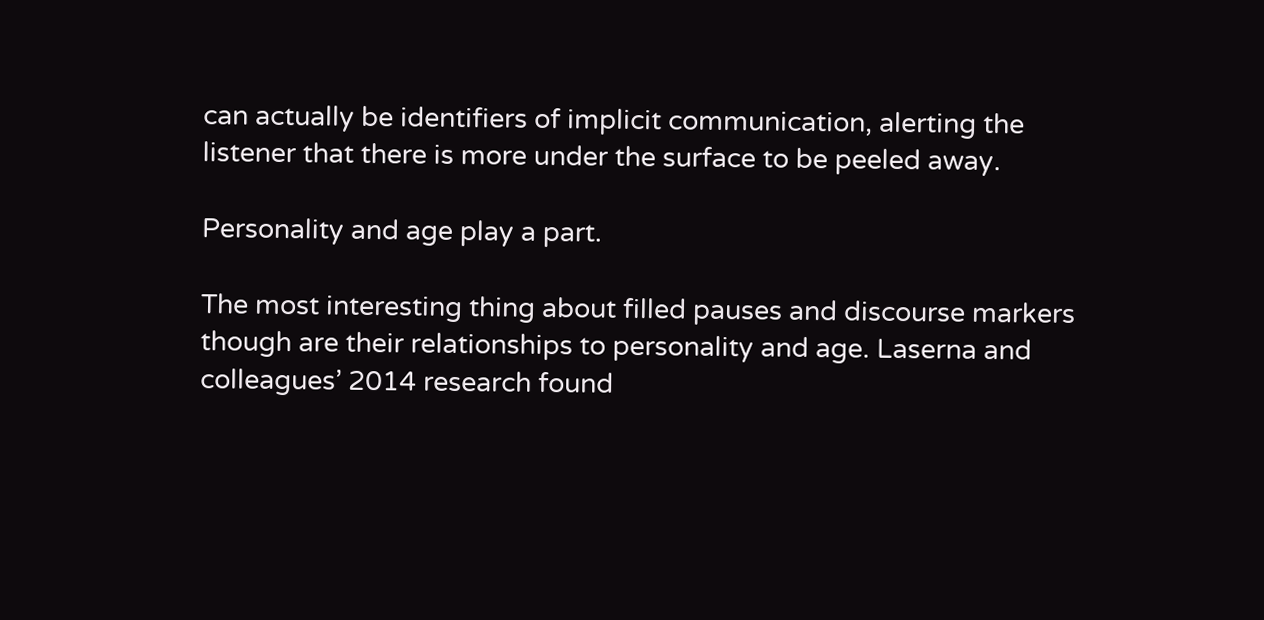can actually be identifiers of implicit communication, alerting the listener that there is more under the surface to be peeled away.

Personality and age play a part.

The most interesting thing about filled pauses and discourse markers though are their relationships to personality and age. Laserna and colleagues’ 2014 research found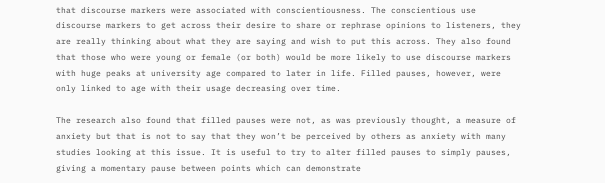that discourse markers were associated with conscientiousness. The conscientious use discourse markers to get across their desire to share or rephrase opinions to listeners, they are really thinking about what they are saying and wish to put this across. They also found that those who were young or female (or both) would be more likely to use discourse markers with huge peaks at university age compared to later in life. Filled pauses, however, were only linked to age with their usage decreasing over time.

The research also found that filled pauses were not, as was previously thought, a measure of anxiety but that is not to say that they won’t be perceived by others as anxiety with many studies looking at this issue. It is useful to try to alter filled pauses to simply pauses, giving a momentary pause between points which can demonstrate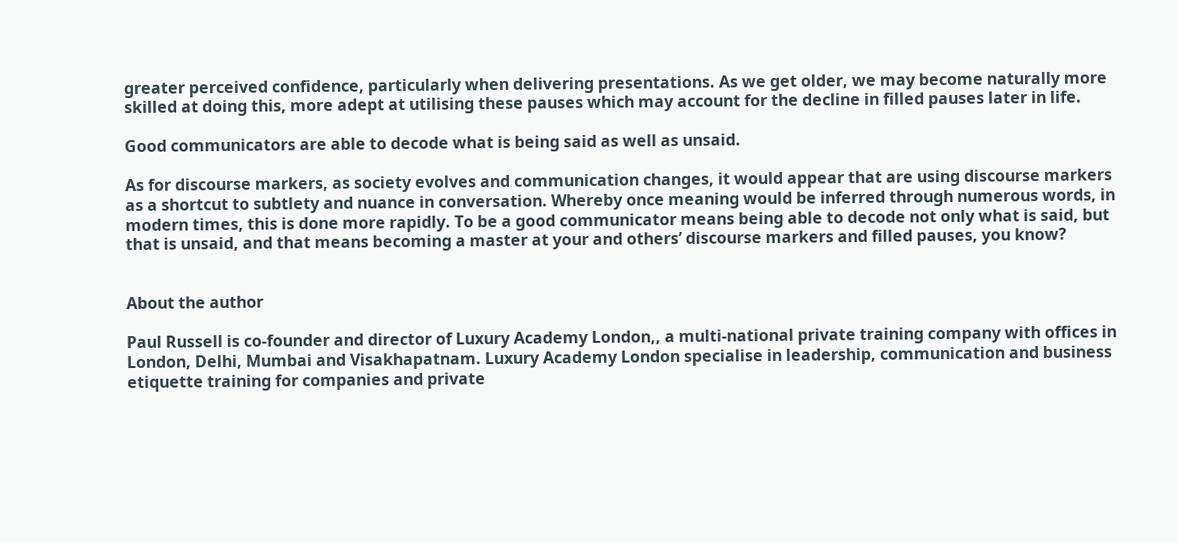greater perceived confidence, particularly when delivering presentations. As we get older, we may become naturally more skilled at doing this, more adept at utilising these pauses which may account for the decline in filled pauses later in life.

Good communicators are able to decode what is being said as well as unsaid.

As for discourse markers, as society evolves and communication changes, it would appear that are using discourse markers as a shortcut to subtlety and nuance in conversation. Whereby once meaning would be inferred through numerous words, in modern times, this is done more rapidly. To be a good communicator means being able to decode not only what is said, but that is unsaid, and that means becoming a master at your and others’ discourse markers and filled pauses, you know?


About the author

Paul Russell is co-founder and director of Luxury Academy London,, a multi-national private training company with offices in London, Delhi, Mumbai and Visakhapatnam. Luxury Academy London specialise in leadership, communication and business etiquette training for companies and private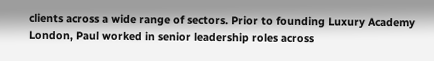clients across a wide range of sectors. Prior to founding Luxury Academy London, Paul worked in senior leadership roles across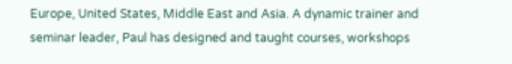Europe, United States, Middle East and Asia. A dynamic trainer and seminar leader, Paul has designed and taught courses, workshops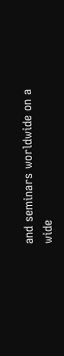and seminars worldwide on a wide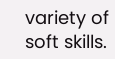variety of soft skills.